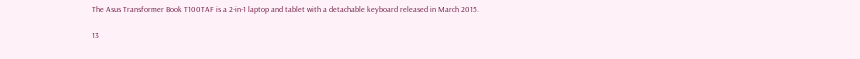The Asus Transformer Book T100TAF is a 2-in-1 laptop and tablet with a detachable keyboard released in March 2015.

13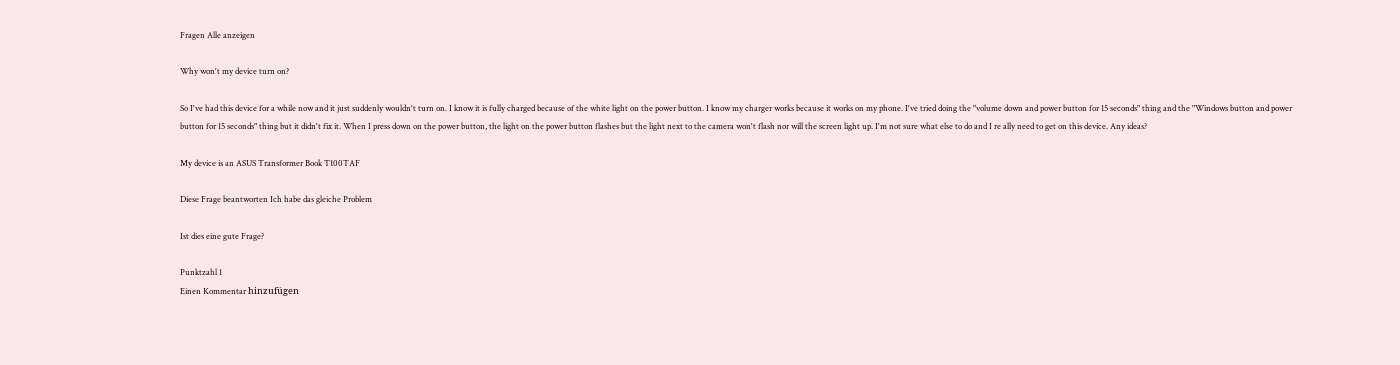Fragen Alle anzeigen

Why won't my device turn on?

So I've had this device for a while now and it just suddenly wouldn't turn on. I know it is fully charged because of the white light on the power button. I know my charger works because it works on my phone. I've tried doing the "volume down and power button for 15 seconds" thing and the "Windows button and power button for 15 seconds" thing but it didn't fix it. When I press down on the power button, the light on the power button flashes but the light next to the camera won't flash nor will the screen light up. I'm not sure what else to do and I re ally need to get on this device. Any ideas?

My device is an ASUS Transformer Book T100TAF

Diese Frage beantworten Ich habe das gleiche Problem

Ist dies eine gute Frage?

Punktzahl 1
Einen Kommentar hinzufügen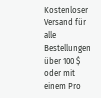Kostenloser Versand für alle Bestellungen über 100 $ oder mit einem Pro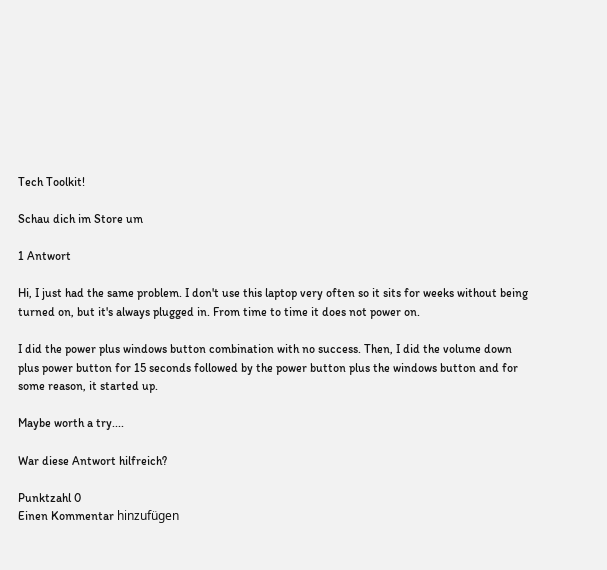Tech Toolkit!

Schau dich im Store um

1 Antwort

Hi, I just had the same problem. I don't use this laptop very often so it sits for weeks without being turned on, but it's always plugged in. From time to time it does not power on.

I did the power plus windows button combination with no success. Then, I did the volume down plus power button for 15 seconds followed by the power button plus the windows button and for some reason, it started up.

Maybe worth a try....

War diese Antwort hilfreich?

Punktzahl 0
Einen Kommentar hinzufügen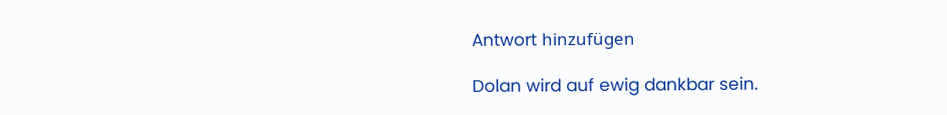Antwort hinzufügen

Dolan wird auf ewig dankbar sein.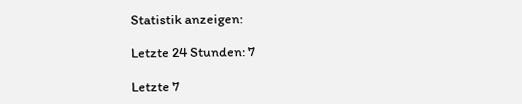Statistik anzeigen:

Letzte 24 Stunden: 7

Letzte 7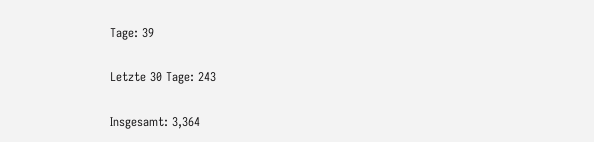Tage: 39

Letzte 30 Tage: 243

Insgesamt: 3,364